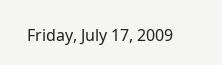Friday, July 17, 2009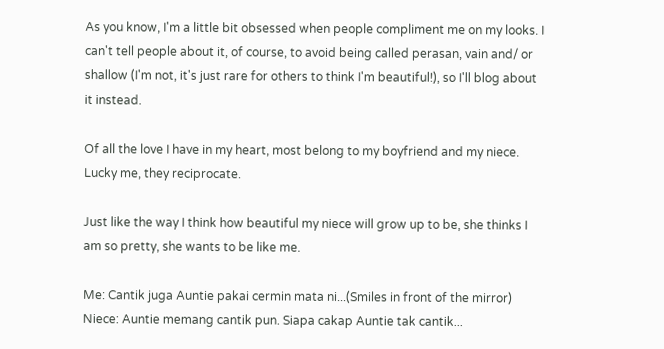As you know, I'm a little bit obsessed when people compliment me on my looks. I can't tell people about it, of course, to avoid being called perasan, vain and/ or shallow (I'm not, it's just rare for others to think I'm beautiful!), so I'll blog about it instead.

Of all the love I have in my heart, most belong to my boyfriend and my niece. Lucky me, they reciprocate.

Just like the way I think how beautiful my niece will grow up to be, she thinks I am so pretty, she wants to be like me.

Me: Cantik juga Auntie pakai cermin mata ni...(Smiles in front of the mirror)
Niece: Auntie memang cantik pun. Siapa cakap Auntie tak cantik...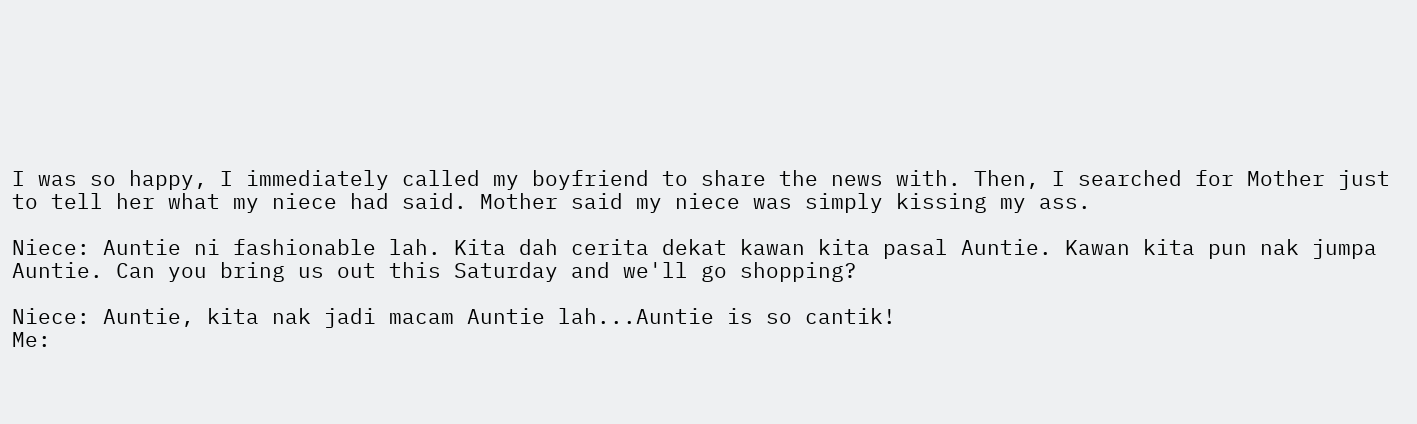I was so happy, I immediately called my boyfriend to share the news with. Then, I searched for Mother just to tell her what my niece had said. Mother said my niece was simply kissing my ass.

Niece: Auntie ni fashionable lah. Kita dah cerita dekat kawan kita pasal Auntie. Kawan kita pun nak jumpa Auntie. Can you bring us out this Saturday and we'll go shopping?

Niece: Auntie, kita nak jadi macam Auntie lah...Auntie is so cantik!
Me: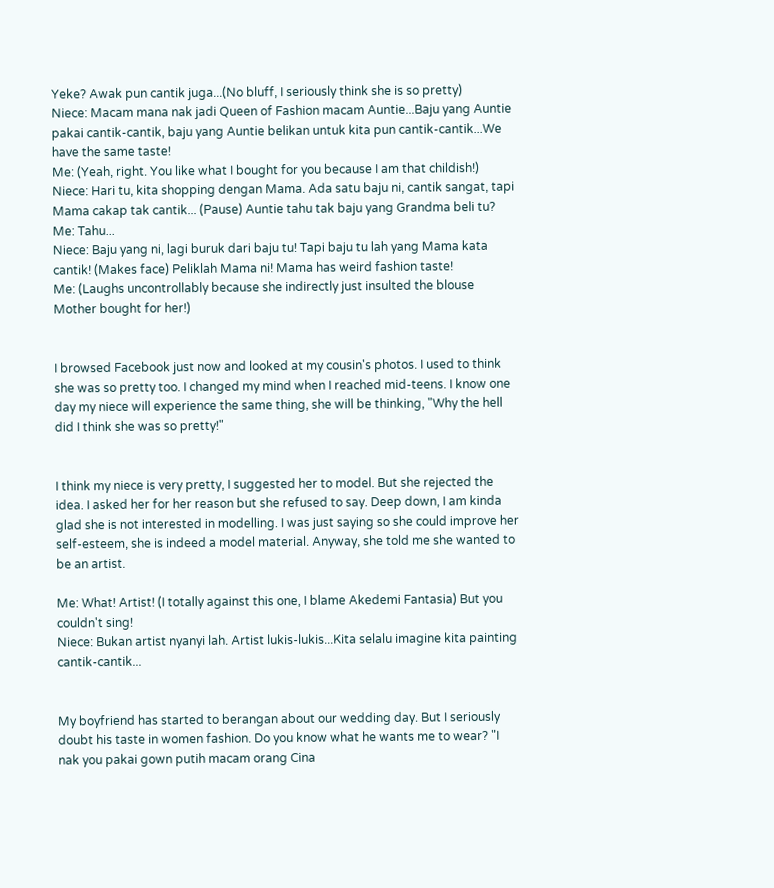Yeke? Awak pun cantik juga...(No bluff, I seriously think she is so pretty)
Niece: Macam mana nak jadi Queen of Fashion macam Auntie...Baju yang Auntie pakai cantik-cantik, baju yang Auntie belikan untuk kita pun cantik-cantik...We have the same taste!
Me: (Yeah, right. You like what I bought for you because I am that childish!)
Niece: Hari tu, kita shopping dengan Mama. Ada satu baju ni, cantik sangat, tapi Mama cakap tak cantik... (Pause) Auntie tahu tak baju yang Grandma beli tu?
Me: Tahu...
Niece: Baju yang ni, lagi buruk dari baju tu! Tapi baju tu lah yang Mama kata cantik! (Makes face) Peliklah Mama ni! Mama has weird fashion taste!
Me: (Laughs uncontrollably because she indirectly just insulted the blouse Mother bought for her!)


I browsed Facebook just now and looked at my cousin's photos. I used to think she was so pretty too. I changed my mind when I reached mid-teens. I know one day my niece will experience the same thing, she will be thinking, "Why the hell did I think she was so pretty!"


I think my niece is very pretty, I suggested her to model. But she rejected the idea. I asked her for her reason but she refused to say. Deep down, I am kinda glad she is not interested in modelling. I was just saying so she could improve her self-esteem, she is indeed a model material. Anyway, she told me she wanted to be an artist.

Me: What! Artist! (I totally against this one, I blame Akedemi Fantasia) But you couldn't sing!
Niece: Bukan artist nyanyi lah. Artist lukis-lukis...Kita selalu imagine kita painting cantik-cantik...


My boyfriend has started to berangan about our wedding day. But I seriously doubt his taste in women fashion. Do you know what he wants me to wear? "I nak you pakai gown putih macam orang Cina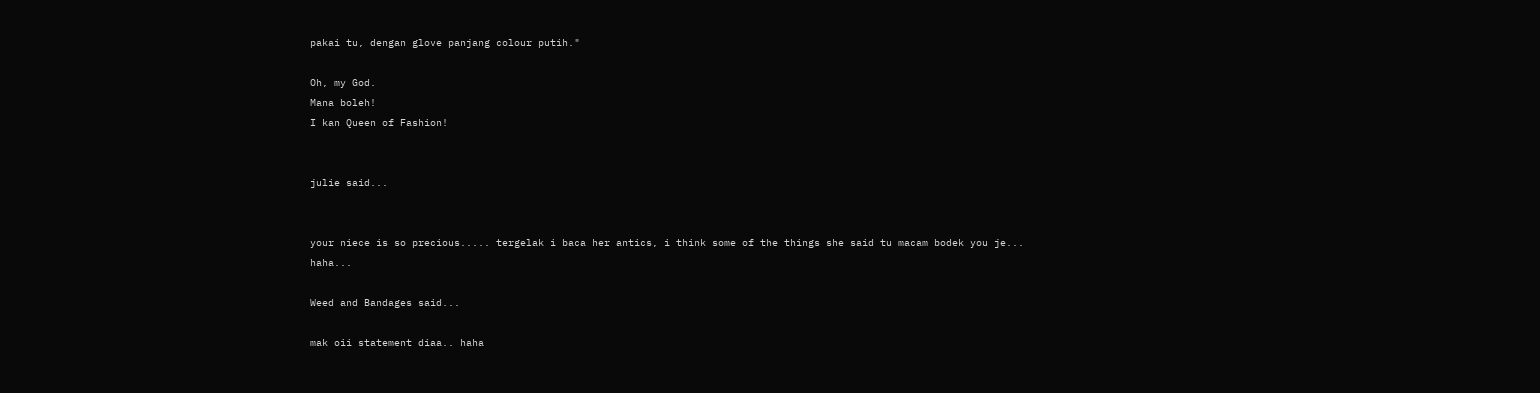pakai tu, dengan glove panjang colour putih."

Oh, my God.
Mana boleh!
I kan Queen of Fashion!


julie said...


your niece is so precious..... tergelak i baca her antics, i think some of the things she said tu macam bodek you je... haha...

Weed and Bandages said...

mak oii statement diaa.. haha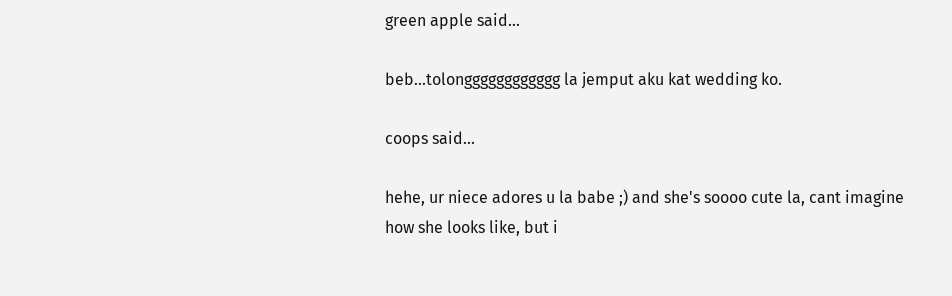green apple said...

beb...tolongggggggggggg la jemput aku kat wedding ko.

coops said...

hehe, ur niece adores u la babe ;) and she's soooo cute la, cant imagine how she looks like, but i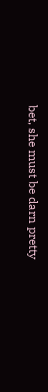bet, she must be darn pretty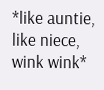*like auntie, like niece, wink wink*